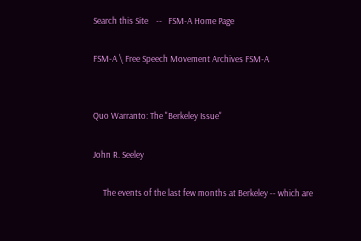Search this Site    --   FSM-A Home Page

FSM-A \ Free Speech Movement Archives FSM-A


Quo Warranto: The "Berkeley Issue"

John R. Seeley

     The events of the last few months at Berkeley -- which are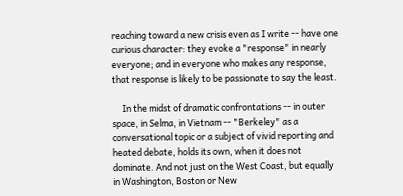reaching toward a new crisis even as I write -- have one curious character: they evoke a "response" in nearly everyone; and in everyone who makes any response, that response is likely to be passionate to say the least.

     In the midst of dramatic confrontations -- in outer space, in Selma, in Vietnam -- "Berkeley" as a conversational topic or a subject of vivid reporting and heated debate, holds its own, when it does not dominate. And not just on the West Coast, but equally in Washington, Boston or New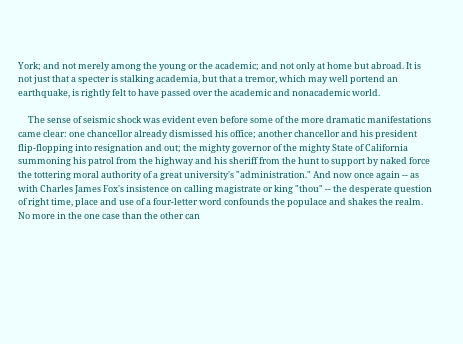York; and not merely among the young or the academic; and not only at home but abroad. It is not just that a specter is stalking academia, but that a tremor, which may well portend an earthquake, is rightly felt to have passed over the academic and nonacademic world.

     The sense of seismic shock was evident even before some of the more dramatic manifestations came clear: one chancellor already dismissed his office; another chancellor and his president flip-flopping into resignation and out; the mighty governor of the mighty State of California summoning his patrol from the highway and his sheriff from the hunt to support by naked force the tottering moral authority of a great university's "administration." And now once again -- as with Charles James Fox's insistence on calling magistrate or king "thou" -- the desperate question of right time, place and use of a four-letter word confounds the populace and shakes the realm. No more in the one case than the other can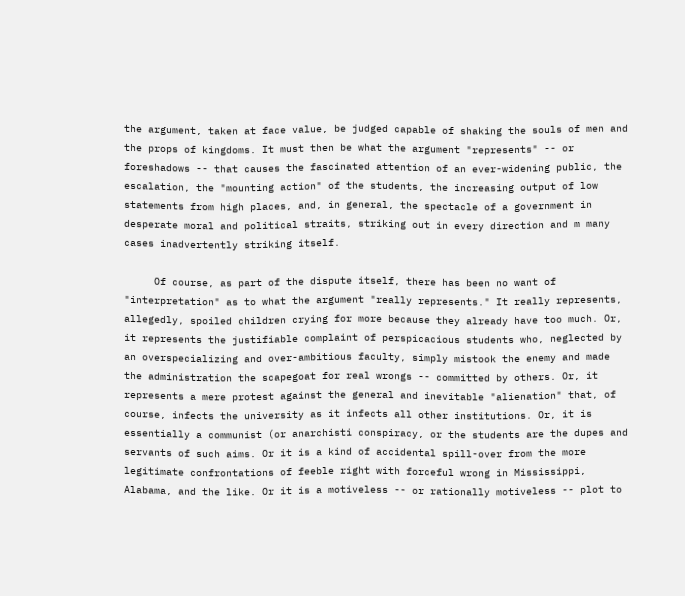the argument, taken at face value, be judged capable of shaking the souls of men and the props of kingdoms. It must then be what the argument "represents" -- or foreshadows -- that causes the fascinated attention of an ever-widening public, the escalation, the "mounting action" of the students, the increasing output of low statements from high places, and, in general, the spectacle of a government in desperate moral and political straits, striking out in every direction and m many cases inadvertently striking itself.

     Of course, as part of the dispute itself, there has been no want of "interpretation" as to what the argument "really represents." It really represents, allegedly, spoiled children crying for more because they already have too much. Or, it represents the justifiable complaint of perspicacious students who, neglected by an overspecializing and over-ambitious faculty, simply mistook the enemy and made the administration the scapegoat for real wrongs -- committed by others. Or, it represents a mere protest against the general and inevitable "alienation" that, of course, infects the university as it infects all other institutions. Or, it is essentially a communist (or anarchisti conspiracy, or the students are the dupes and servants of such aims. Or it is a kind of accidental spill-over from the more legitimate confrontations of feeble right with forceful wrong in Mississippi, Alabama, and the like. Or it is a motiveless -- or rationally motiveless -- plot to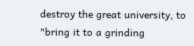destroy the great university, to "bring it to a grinding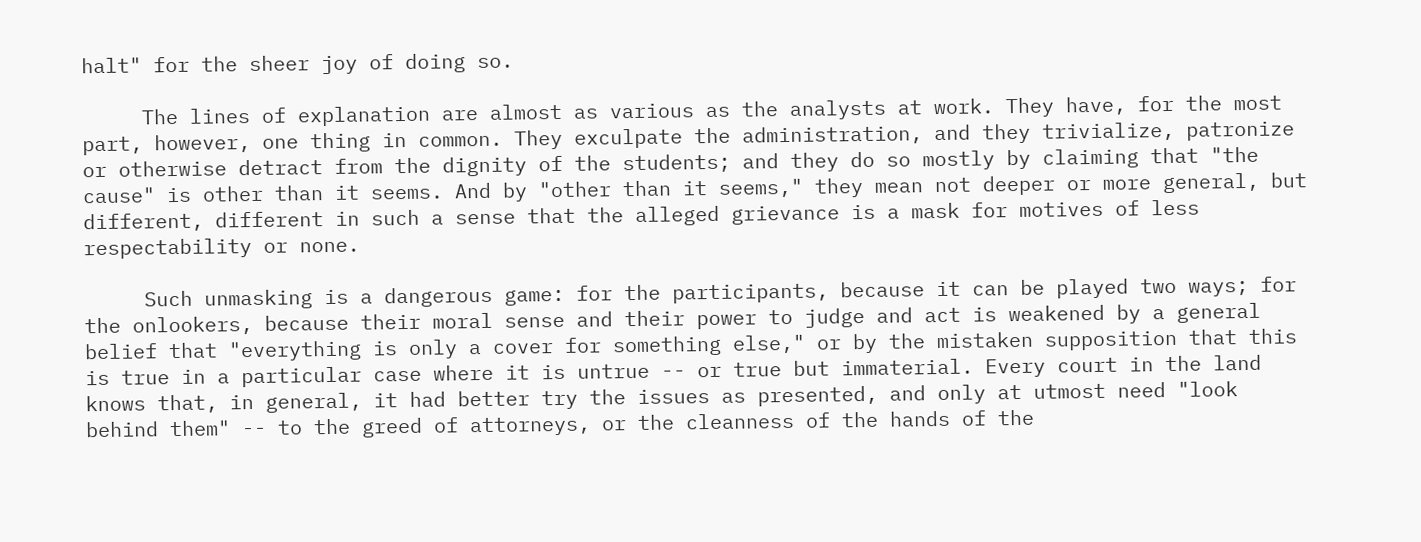halt" for the sheer joy of doing so.

     The lines of explanation are almost as various as the analysts at work. They have, for the most part, however, one thing in common. They exculpate the administration, and they trivialize, patronize or otherwise detract from the dignity of the students; and they do so mostly by claiming that "the cause" is other than it seems. And by "other than it seems," they mean not deeper or more general, but different, different in such a sense that the alleged grievance is a mask for motives of less respectability or none.

     Such unmasking is a dangerous game: for the participants, because it can be played two ways; for the onlookers, because their moral sense and their power to judge and act is weakened by a general belief that "everything is only a cover for something else," or by the mistaken supposition that this is true in a particular case where it is untrue -- or true but immaterial. Every court in the land knows that, in general, it had better try the issues as presented, and only at utmost need "look behind them" -- to the greed of attorneys, or the cleanness of the hands of the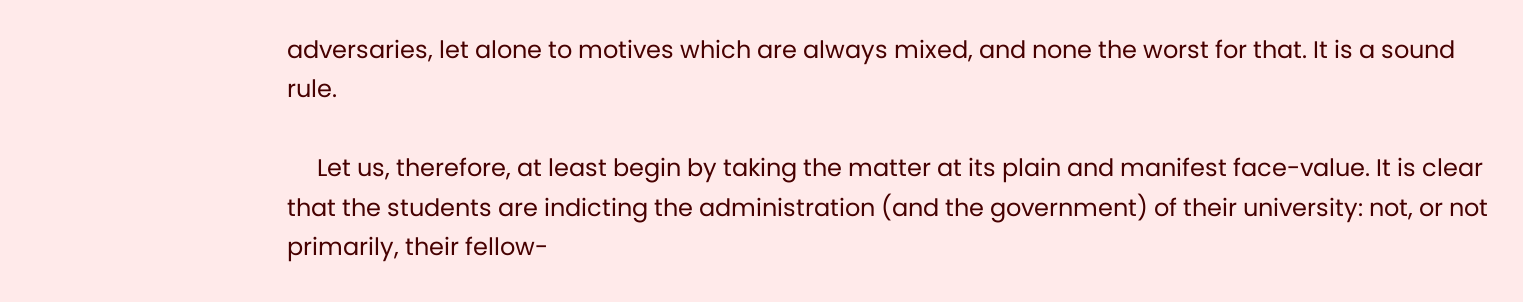adversaries, let alone to motives which are always mixed, and none the worst for that. It is a sound rule.

     Let us, therefore, at least begin by taking the matter at its plain and manifest face-value. It is clear that the students are indicting the administration (and the government) of their university: not, or not primarily, their fellow-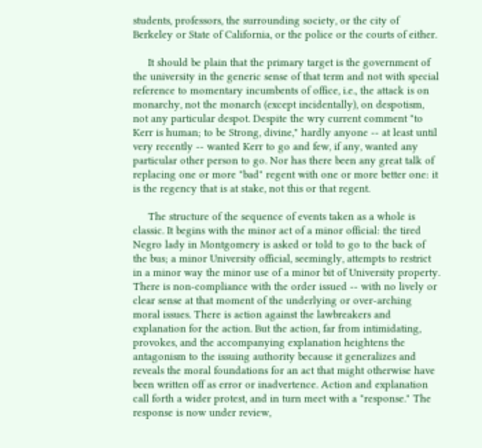students, professors, the surrounding society, or the city of Berkeley or State of California, or the police or the courts of either.

     It should be plain that the primary target is the government of the university in the generic sense of that term and not with special reference to momentary incumbents of office, i.e., the attack is on monarchy, not the monarch (except incidentally), on despotism, not any particular despot. Despite the wry current comment "to Kerr is human; to be Strong, divine," hardly anyone -- at least until very recently -- wanted Kerr to go and few, if any, wanted any particular other person to go. Nor has there been any great talk of replacing one or more "bad" regent with one or more better one: it is the regency that is at stake, not this or that regent.

     The structure of the sequence of events taken as a whole is classic. It begins with the minor act of a minor official: the tired Negro lady in Montgomery is asked or told to go to the back of the bus; a minor University official, seemingly, attempts to restrict in a minor way the minor use of a minor bit of University property. There is non-compliance with the order issued -- with no lively or clear sense at that moment of the underlying or over-arching moral issues. There is action against the lawbreakers and explanation for the action. But the action, far from intimidating, provokes, and the accompanying explanation heightens the antagonism to the issuing authority because it generalizes and reveals the moral foundations for an act that might otherwise have been written off as error or inadvertence. Action and explanation call forth a wider protest, and in turn meet with a "response." The response is now under review,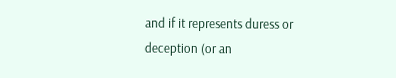and if it represents duress or deception (or an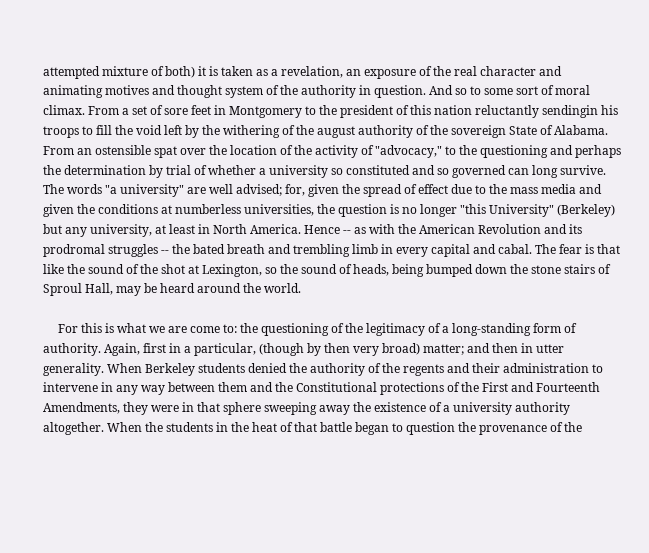attempted mixture of both) it is taken as a revelation, an exposure of the real character and animating motives and thought system of the authority in question. And so to some sort of moral climax. From a set of sore feet in Montgomery to the president of this nation reluctantly sendingin his troops to fill the void left by the withering of the august authority of the sovereign State of Alabama. From an ostensible spat over the location of the activity of "advocacy," to the questioning and perhaps the determination by trial of whether a university so constituted and so governed can long survive. The words "a university" are well advised; for, given the spread of effect due to the mass media and given the conditions at numberless universities, the question is no longer "this University" (Berkeley) but any university, at least in North America. Hence -- as with the American Revolution and its prodromal struggles -- the bated breath and trembling limb in every capital and cabal. The fear is that like the sound of the shot at Lexington, so the sound of heads, being bumped down the stone stairs of Sproul Hall, may be heard around the world.

     For this is what we are come to: the questioning of the legitimacy of a long-standing form of authority. Again, first in a particular, (though by then very broad) matter; and then in utter generality. When Berkeley students denied the authority of the regents and their administration to intervene in any way between them and the Constitutional protections of the First and Fourteenth Amendments, they were in that sphere sweeping away the existence of a university authority altogether. When the students in the heat of that battle began to question the provenance of the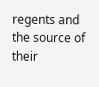regents and the source of their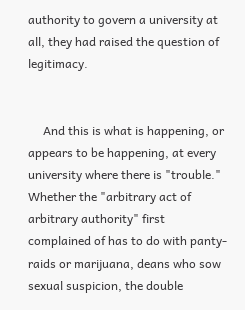authority to govern a university at all, they had raised the question of legitimacy.


     And this is what is happening, or appears to be happening, at every university where there is "trouble." Whether the "arbitrary act of arbitrary authority" first complained of has to do with panty- raids or marijuana, deans who sow sexual suspicion, the double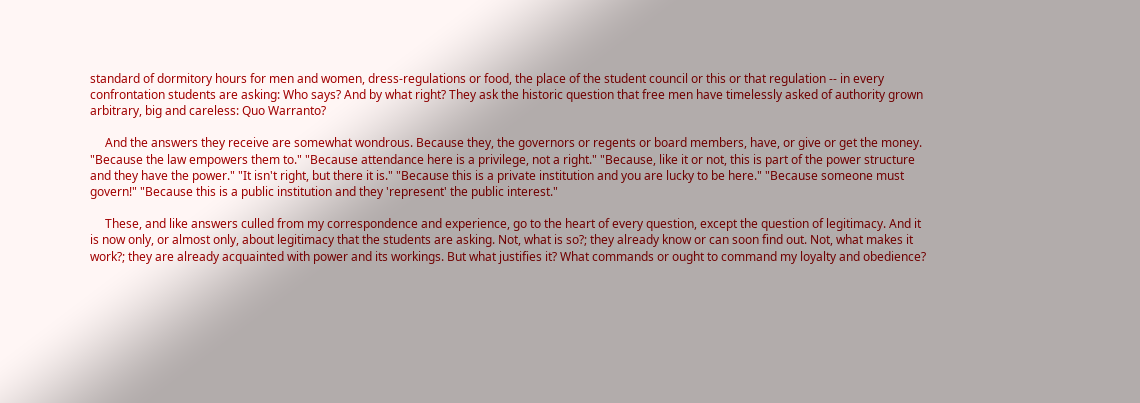standard of dormitory hours for men and women, dress-regulations or food, the place of the student council or this or that regulation -- in every confrontation students are asking: Who says? And by what right? They ask the historic question that free men have timelessly asked of authority grown arbitrary, big and careless: Quo Warranto?

     And the answers they receive are somewhat wondrous. Because they, the governors or regents or board members, have, or give or get the money. "Because the law empowers them to." "Because attendance here is a privilege, not a right." "Because, like it or not, this is part of the power structure and they have the power." "It isn't right, but there it is." "Because this is a private institution and you are lucky to be here." "Because someone must govern!" "Because this is a public institution and they 'represent' the public interest."

     These, and like answers culled from my correspondence and experience, go to the heart of every question, except the question of legitimacy. And it is now only, or almost only, about legitimacy that the students are asking. Not, what is so?; they already know or can soon find out. Not, what makes it work?; they are already acquainted with power and its workings. But what justifies it? What commands or ought to command my loyalty and obedience?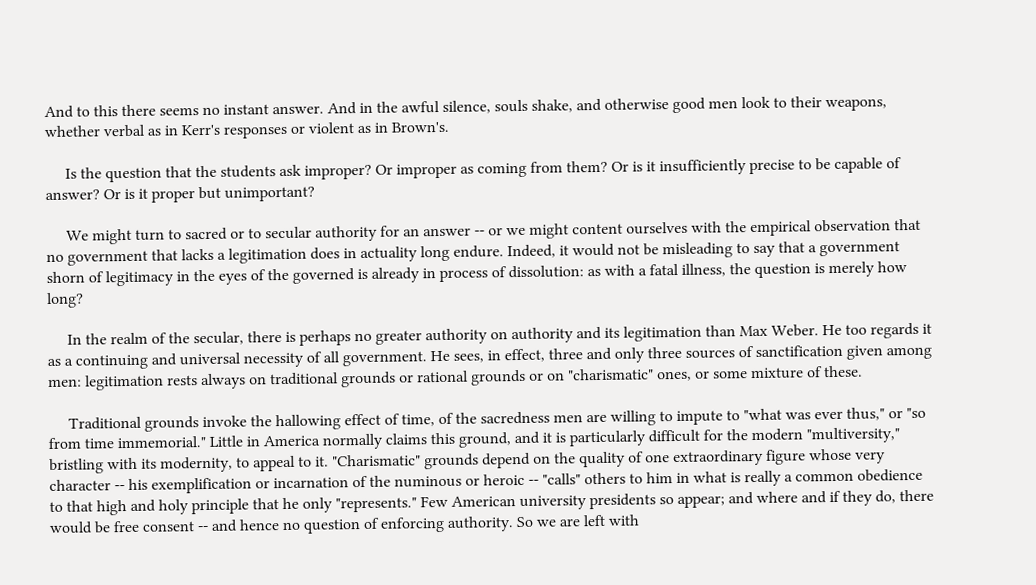And to this there seems no instant answer. And in the awful silence, souls shake, and otherwise good men look to their weapons, whether verbal as in Kerr's responses or violent as in Brown's.

     Is the question that the students ask improper? Or improper as coming from them? Or is it insufficiently precise to be capable of answer? Or is it proper but unimportant?

     We might turn to sacred or to secular authority for an answer -- or we might content ourselves with the empirical observation that no government that lacks a legitimation does in actuality long endure. Indeed, it would not be misleading to say that a government shorn of legitimacy in the eyes of the governed is already in process of dissolution: as with a fatal illness, the question is merely how long?

     In the realm of the secular, there is perhaps no greater authority on authority and its legitimation than Max Weber. He too regards it as a continuing and universal necessity of all government. He sees, in effect, three and only three sources of sanctification given among men: legitimation rests always on traditional grounds or rational grounds or on "charismatic" ones, or some mixture of these.

     Traditional grounds invoke the hallowing effect of time, of the sacredness men are willing to impute to "what was ever thus," or "so from time immemorial." Little in America normally claims this ground, and it is particularly difficult for the modern "multiversity," bristling with its modernity, to appeal to it. "Charismatic" grounds depend on the quality of one extraordinary figure whose very character -- his exemplification or incarnation of the numinous or heroic -- "calls" others to him in what is really a common obedience to that high and holy principle that he only "represents." Few American university presidents so appear; and where and if they do, there would be free consent -- and hence no question of enforcing authority. So we are left with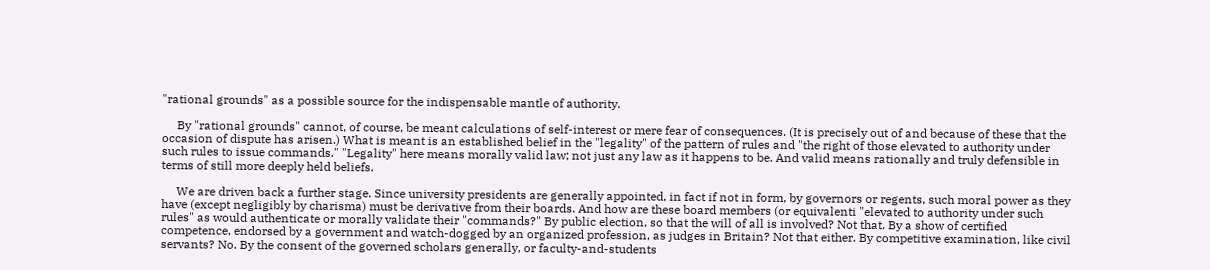"rational grounds" as a possible source for the indispensable mantle of authority.

     By "rational grounds" cannot, of course, be meant calculations of self-interest or mere fear of consequences. (It is precisely out of and because of these that the occasion of dispute has arisen.) What is meant is an established belief in the "legality" of the pattern of rules and "the right of those elevated to authority under such rules to issue commands." "Legality" here means morally valid law; not just any law as it happens to be. And valid means rationally and truly defensible in terms of still more deeply held beliefs.

     We are driven back a further stage. Since university presidents are generally appointed, in fact if not in form, by governors or regents, such moral power as they have (except negligibly by charisma) must be derivative from their boards. And how are these board members (or equivalenti "elevated to authority under such rules" as would authenticate or morally validate their "commands?" By public election, so that the will of all is involved? Not that. By a show of certified competence, endorsed by a government and watch-dogged by an organized profession, as judges in Britain? Not that either. By competitive examination, like civil servants? No. By the consent of the governed scholars generally, or faculty-and-students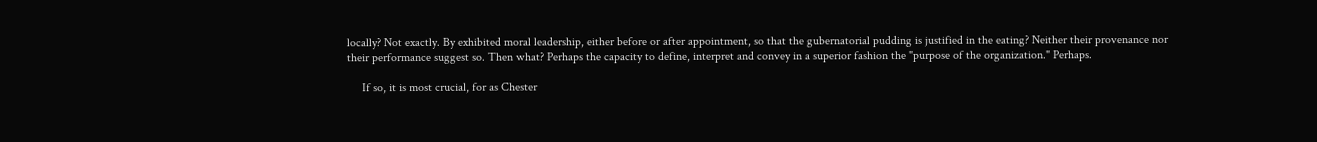locally? Not exactly. By exhibited moral leadership, either before or after appointment, so that the gubernatorial pudding is justified in the eating? Neither their provenance nor their performance suggest so. Then what? Perhaps the capacity to define, interpret and convey in a superior fashion the "purpose of the organization." Perhaps.

     If so, it is most crucial, for as Chester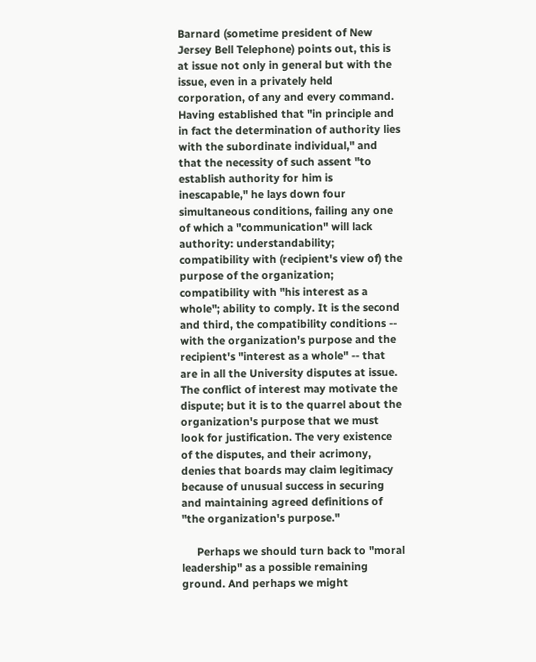Barnard (sometime president of New Jersey Bell Telephone) points out, this is at issue not only in general but with the issue, even in a privately held corporation, of any and every command. Having established that "in principle and in fact the determination of authority lies with the subordinate individual," and that the necessity of such assent "to establish authority for him is inescapable," he lays down four simultaneous conditions, failing any one of which a "communication" will lack authority: understandability; compatibility with (recipient's view of) the purpose of the organization; compatibility with "his interest as a whole"; ability to comply. It is the second and third, the compatibility conditions -- with the organization's purpose and the recipient's "interest as a whole" -- that are in all the University disputes at issue. The conflict of interest may motivate the dispute; but it is to the quarrel about the organization's purpose that we must look for justification. The very existence of the disputes, and their acrimony, denies that boards may claim legitimacy because of unusual success in securing and maintaining agreed definitions of "the organization's purpose."

     Perhaps we should turn back to "moral leadership" as a possible remaining ground. And perhaps we might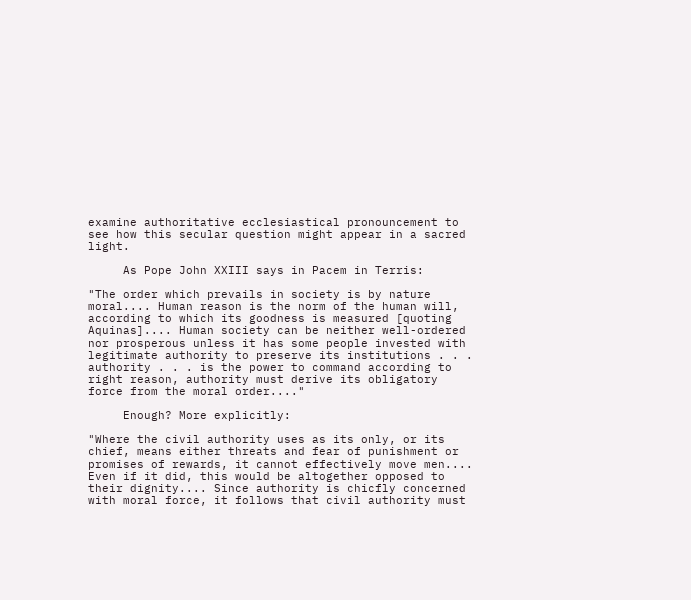examine authoritative ecclesiastical pronouncement to see how this secular question might appear in a sacred light.

     As Pope John XXIII says in Pacem in Terris:

"The order which prevails in society is by nature moral.... Human reason is the norm of the human will, according to which its goodness is measured [quoting Aquinas].... Human society can be neither well-ordered nor prosperous unless it has some people invested with legitimate authority to preserve its institutions . . . authority . . . is the power to command according to right reason, authority must derive its obligatory force from the moral order...."

     Enough? More explicitly:

"Where the civil authority uses as its only, or its chief, means either threats and fear of punishment or promises of rewards, it cannot effectively move men.... Even if it did, this would be altogether opposed to their dignity.... Since authority is chicfly concerned with moral force, it follows that civil authority must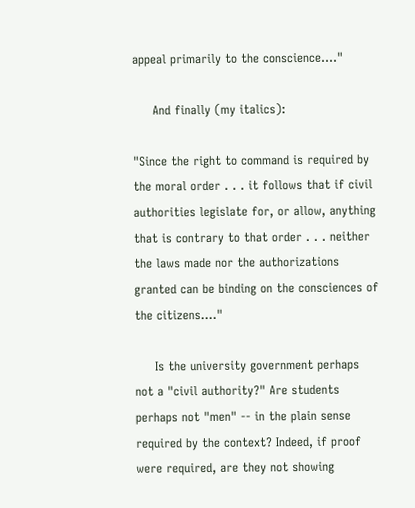appeal primarily to the conscience...."

     And finally (my italics):

"Since the right to command is required by the moral order . . . it follows that if civil authorities legislate for, or allow, anything that is contrary to that order . . . neither the laws made nor the authorizations granted can be binding on the consciences of the citizens...."

     Is the university government perhaps not a "civil authority?" Are students perhaps not "men" -- in the plain sense required by the context? Indeed, if proof were required, are they not showing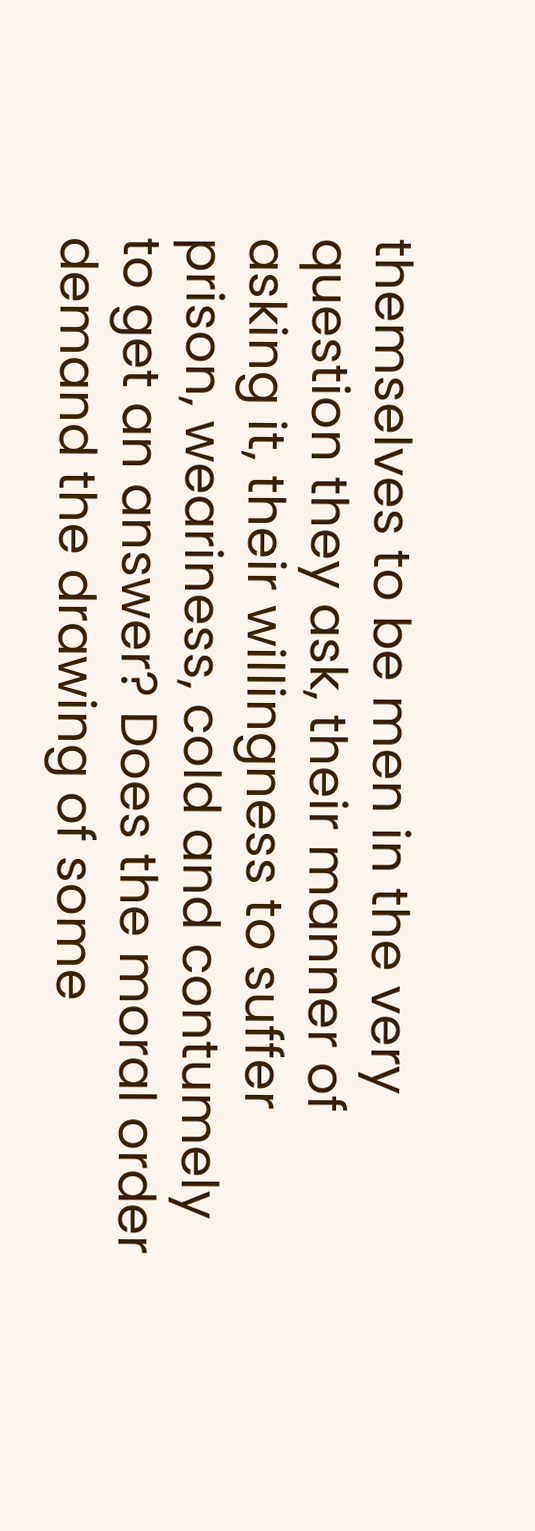themselves to be men in the very question they ask, their manner of asking it, their willingness to suffer prison, weariness, cold and contumely to get an answer? Does the moral order demand the drawing of some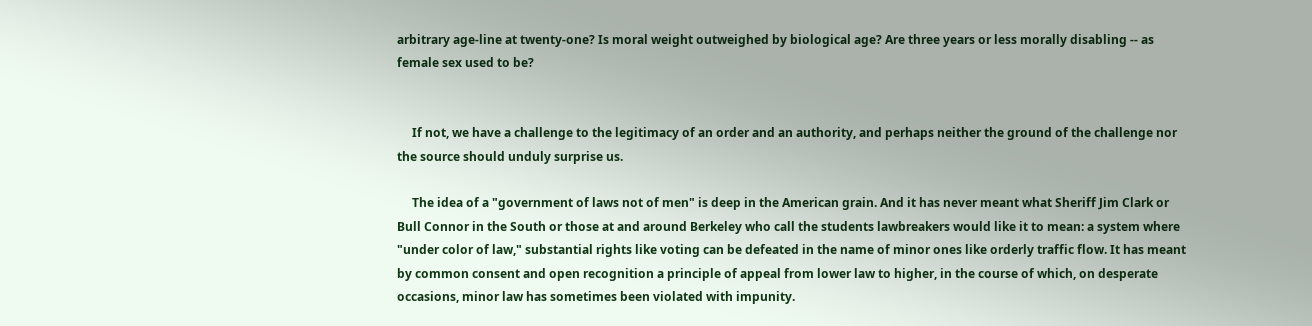arbitrary age-line at twenty-one? Is moral weight outweighed by biological age? Are three years or less morally disabling -- as female sex used to be?


     If not, we have a challenge to the legitimacy of an order and an authority, and perhaps neither the ground of the challenge nor the source should unduly surprise us.

     The idea of a "government of laws not of men" is deep in the American grain. And it has never meant what Sheriff Jim Clark or Bull Connor in the South or those at and around Berkeley who call the students lawbreakers would like it to mean: a system where "under color of law," substantial rights like voting can be defeated in the name of minor ones like orderly traffic flow. It has meant by common consent and open recognition a principle of appeal from lower law to higher, in the course of which, on desperate occasions, minor law has sometimes been violated with impunity.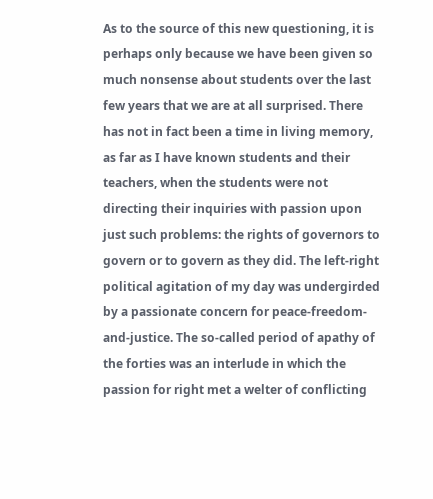As to the source of this new questioning, it is perhaps only because we have been given so much nonsense about students over the last few years that we are at all surprised. There has not in fact been a time in living memory, as far as I have known students and their teachers, when the students were not directing their inquiries with passion upon just such problems: the rights of governors to govern or to govern as they did. The left-right political agitation of my day was undergirded by a passionate concern for peace-freedom-and-justice. The so-called period of apathy of the forties was an interlude in which the passion for right met a welter of conflicting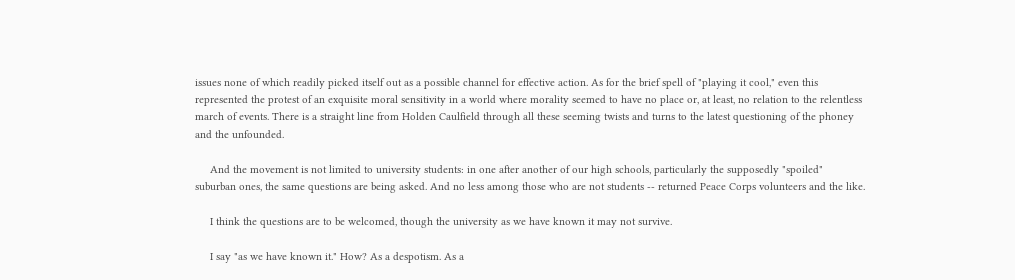issues none of which readily picked itself out as a possible channel for effective action. As for the brief spell of "playing it cool," even this represented the protest of an exquisite moral sensitivity in a world where morality seemed to have no place or, at least, no relation to the relentless march of events. There is a straight line from Holden Caulfield through all these seeming twists and turns to the latest questioning of the phoney and the unfounded.

     And the movement is not limited to university students: in one after another of our high schools, particularly the supposedly "spoiled" suburban ones, the same questions are being asked. And no less among those who are not students -- returned Peace Corps volunteers and the like.

     I think the questions are to be welcomed, though the university as we have known it may not survive.

     I say "as we have known it." How? As a despotism. As a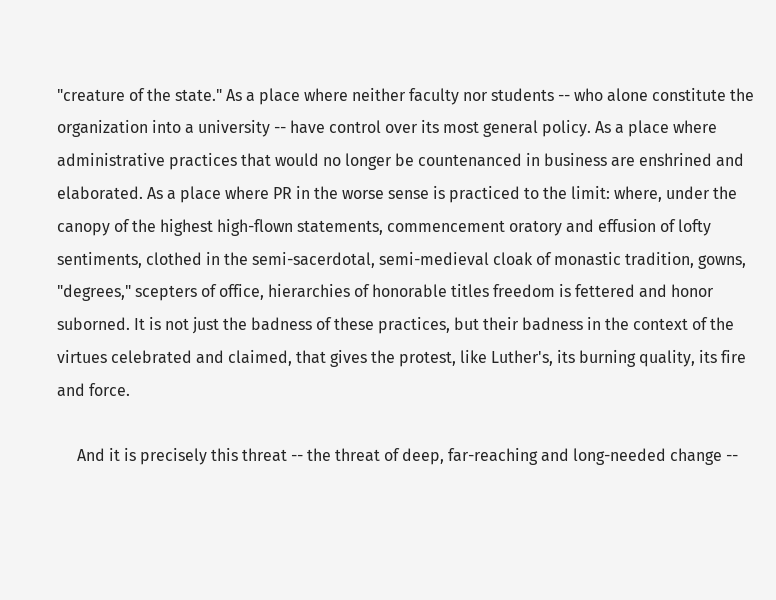"creature of the state." As a place where neither faculty nor students -- who alone constitute the organization into a university -- have control over its most general policy. As a place where administrative practices that would no longer be countenanced in business are enshrined and elaborated. As a place where PR in the worse sense is practiced to the limit: where, under the canopy of the highest high-flown statements, commencement oratory and effusion of lofty sentiments, clothed in the semi-sacerdotal, semi-medieval cloak of monastic tradition, gowns, "degrees," scepters of office, hierarchies of honorable titles freedom is fettered and honor suborned. It is not just the badness of these practices, but their badness in the context of the virtues celebrated and claimed, that gives the protest, like Luther's, its burning quality, its fire and force.

     And it is precisely this threat -- the threat of deep, far-reaching and long-needed change --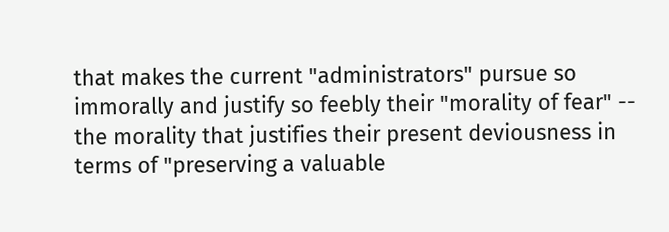that makes the current "administrators" pursue so immorally and justify so feebly their "morality of fear" -- the morality that justifies their present deviousness in terms of "preserving a valuable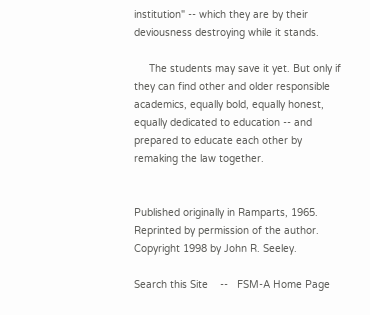institution" -- which they are by their deviousness destroying while it stands.

     The students may save it yet. But only if they can find other and older responsible academics, equally bold, equally honest, equally dedicated to education -- and prepared to educate each other by remaking the law together.


Published originally in Ramparts, 1965. Reprinted by permission of the author. Copyright 1998 by John R. Seeley.

Search this Site    --   FSM-A Home Page